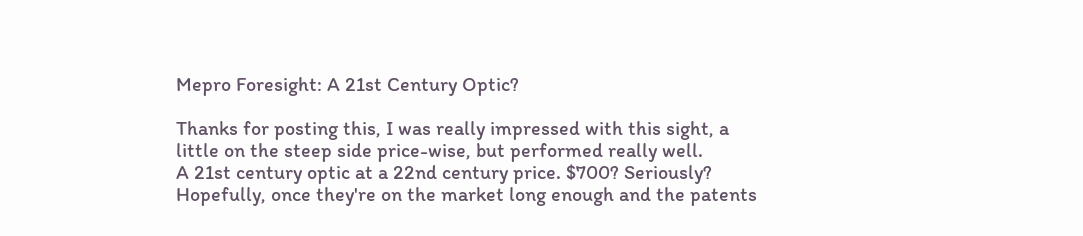Mepro Foresight: A 21st Century Optic?

Thanks for posting this, I was really impressed with this sight, a little on the steep side price-wise, but performed really well.
A 21st century optic at a 22nd century price. $700? Seriously? Hopefully, once they're on the market long enough and the patents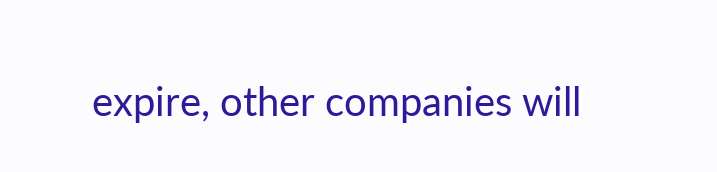expire, other companies will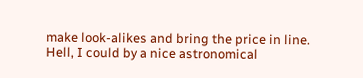make look-alikes and bring the price in line. Hell, I could by a nice astronomical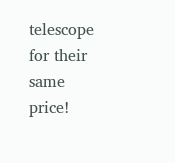telescope for their same price!